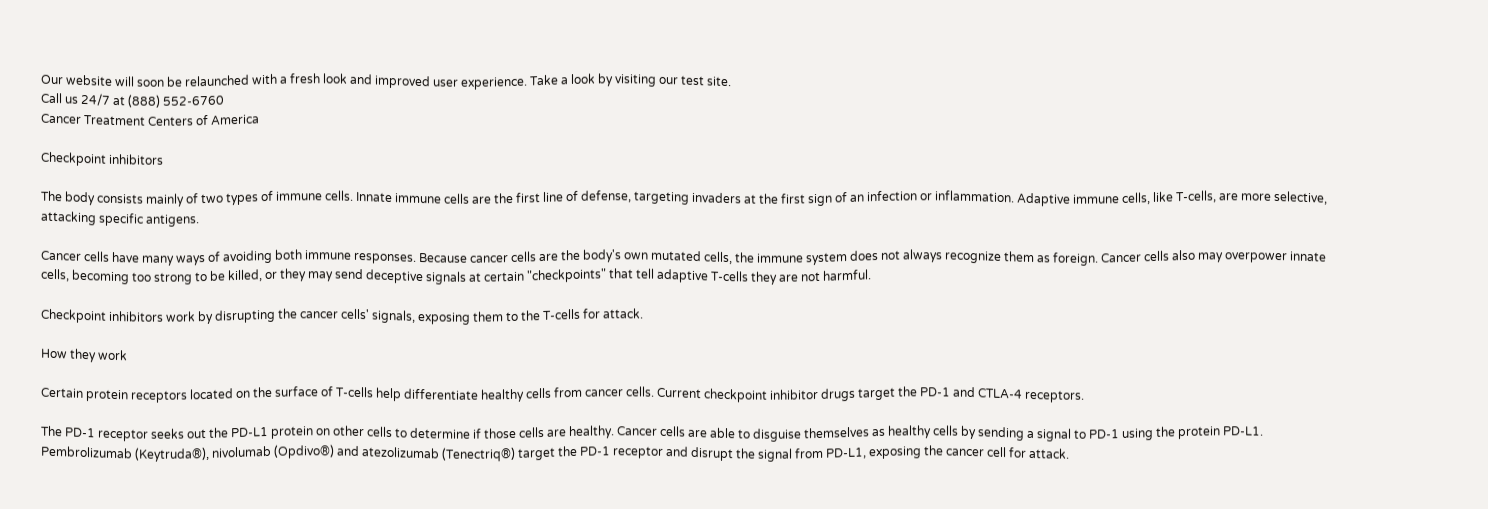Our website will soon be relaunched with a fresh look and improved user experience. Take a look by visiting our test site.
Call us 24/7 at (888) 552-6760
Cancer Treatment Centers of America

Checkpoint inhibitors

The body consists mainly of two types of immune cells. Innate immune cells are the first line of defense, targeting invaders at the first sign of an infection or inflammation. Adaptive immune cells, like T-cells, are more selective, attacking specific antigens.

Cancer cells have many ways of avoiding both immune responses. Because cancer cells are the body's own mutated cells, the immune system does not always recognize them as foreign. Cancer cells also may overpower innate cells, becoming too strong to be killed, or they may send deceptive signals at certain "checkpoints" that tell adaptive T-cells they are not harmful.

Checkpoint inhibitors work by disrupting the cancer cells' signals, exposing them to the T-cells for attack.

How they work

Certain protein receptors located on the surface of T-cells help differentiate healthy cells from cancer cells. Current checkpoint inhibitor drugs target the PD-1 and CTLA-4 receptors.

The PD-1 receptor seeks out the PD-L1 protein on other cells to determine if those cells are healthy. Cancer cells are able to disguise themselves as healthy cells by sending a signal to PD-1 using the protein PD-L1. Pembrolizumab (Keytruda®), nivolumab (Opdivo®) and atezolizumab (Tenectriq®) target the PD-1 receptor and disrupt the signal from PD-L1, exposing the cancer cell for attack.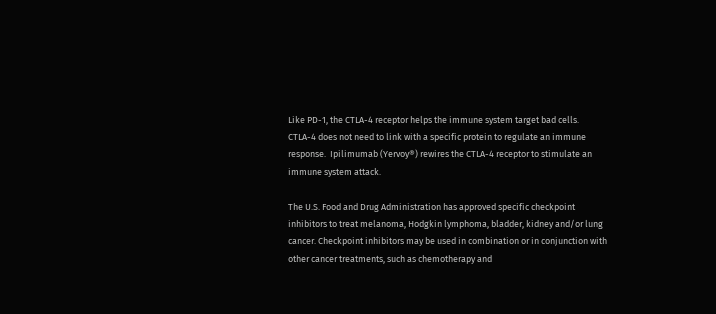Like PD-1, the CTLA-4 receptor helps the immune system target bad cells. CTLA-4 does not need to link with a specific protein to regulate an immune response.  Ipilimumab (Yervoy®) rewires the CTLA-4 receptor to stimulate an immune system attack.

The U.S. Food and Drug Administration has approved specific checkpoint inhibitors to treat melanoma, Hodgkin lymphoma, bladder, kidney and/or lung cancer. Checkpoint inhibitors may be used in combination or in conjunction with other cancer treatments, such as chemotherapy and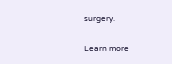surgery.

Learn more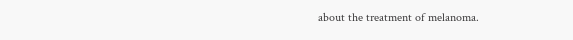about the treatment of melanoma.